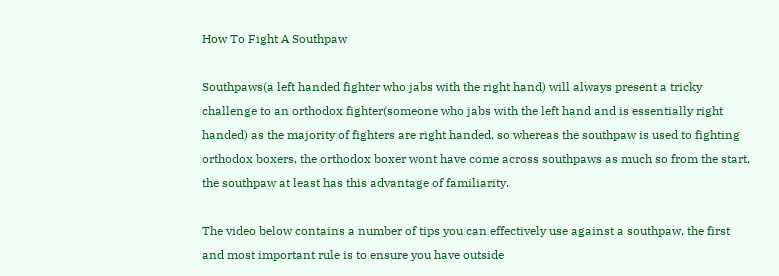How To Fight A Southpaw

Southpaws(a left handed fighter who jabs with the right hand) will always present a tricky challenge to an orthodox fighter(someone who jabs with the left hand and is essentially right handed) as the majority of fighters are right handed, so whereas the southpaw is used to fighting orthodox boxers, the orthodox boxer wont have come across southpaws as much so from the start, the southpaw at least has this advantage of familiarity.

The video below contains a number of tips you can effectively use against a southpaw, the first and most important rule is to ensure you have outside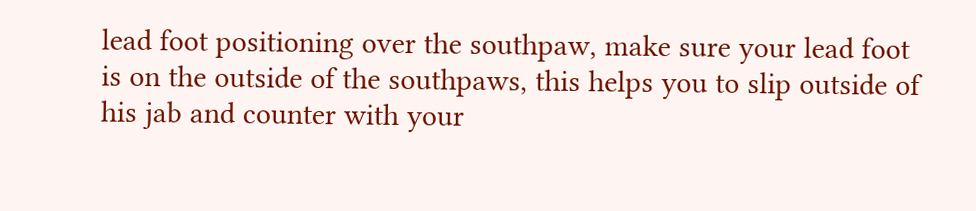lead foot positioning over the southpaw, make sure your lead foot is on the outside of the southpaws, this helps you to slip outside of his jab and counter with your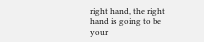right hand, the right hand is going to be your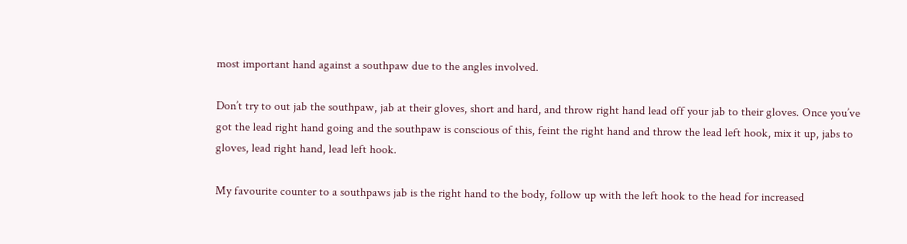most important hand against a southpaw due to the angles involved.

Don’t try to out jab the southpaw, jab at their gloves, short and hard, and throw right hand lead off your jab to their gloves. Once you’ve got the lead right hand going and the southpaw is conscious of this, feint the right hand and throw the lead left hook, mix it up, jabs to gloves, lead right hand, lead left hook.

My favourite counter to a southpaws jab is the right hand to the body, follow up with the left hook to the head for increased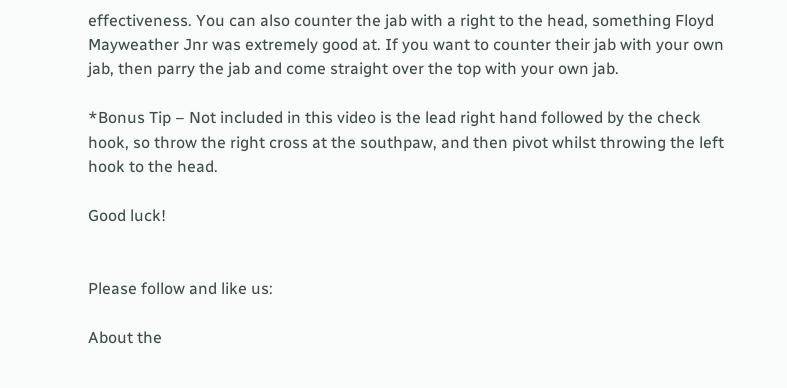effectiveness. You can also counter the jab with a right to the head, something Floyd Mayweather Jnr was extremely good at. If you want to counter their jab with your own jab, then parry the jab and come straight over the top with your own jab.

*Bonus Tip – Not included in this video is the lead right hand followed by the check hook, so throw the right cross at the southpaw, and then pivot whilst throwing the left hook to the head.

Good luck!


Please follow and like us:

About the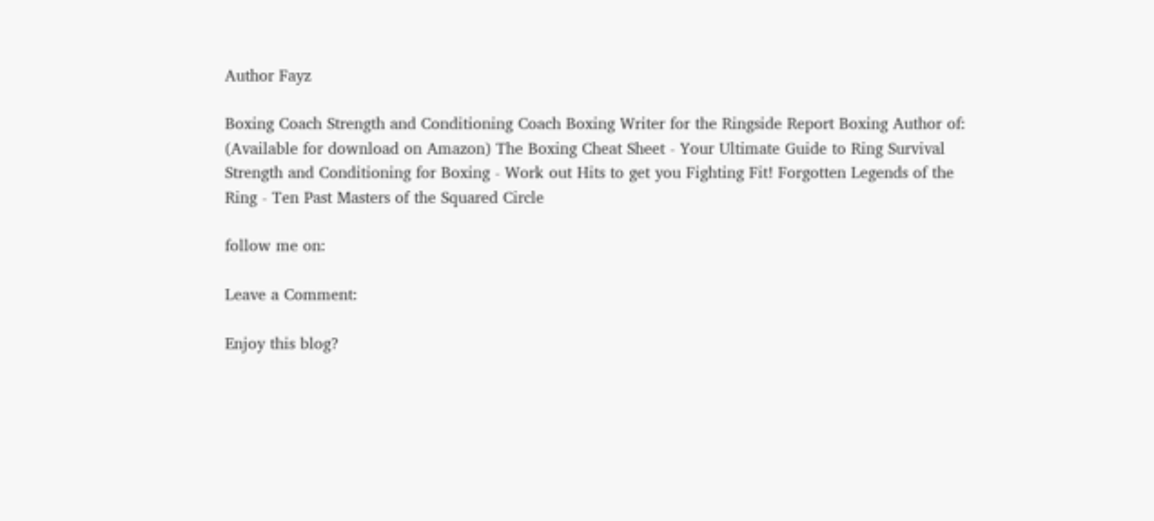Author Fayz

Boxing Coach Strength and Conditioning Coach Boxing Writer for the Ringside Report Boxing Author of: (Available for download on Amazon) The Boxing Cheat Sheet - Your Ultimate Guide to Ring Survival Strength and Conditioning for Boxing - Work out Hits to get you Fighting Fit! Forgotten Legends of the Ring - Ten Past Masters of the Squared Circle

follow me on:

Leave a Comment:

Enjoy this blog?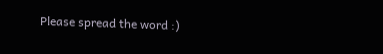Please spread the word :)